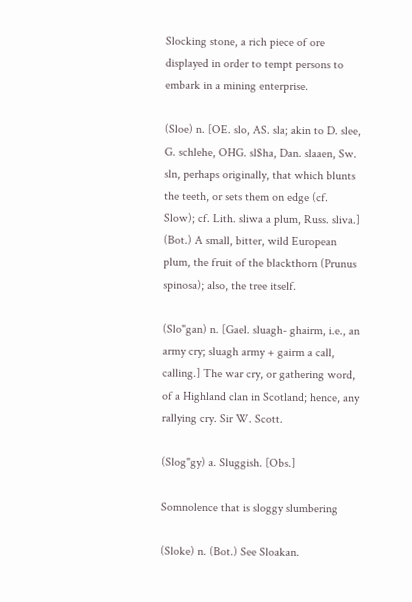Slocking stone, a rich piece of ore displayed in order to tempt persons to embark in a mining enterprise.

(Sloe) n. [OE. slo, AS. sla; akin to D. slee, G. schlehe, OHG. sl$ha, Dan. slaaen, Sw. sln, perhaps originally, that which blunts the teeth, or sets them on edge (cf. Slow); cf. Lith. sliwa a plum, Russ. sliva.] (Bot.) A small, bitter, wild European plum, the fruit of the blackthorn (Prunus spinosa); also, the tree itself.

(Slo"gan) n. [Gael. sluagh- ghairm, i.e., an army cry; sluagh army + gairm a call, calling.] The war cry, or gathering word, of a Highland clan in Scotland; hence, any rallying cry. Sir W. Scott.

(Slog"gy) a. Sluggish. [Obs.]

Somnolence that is sloggy slumbering

(Sloke) n. (Bot.) See Sloakan.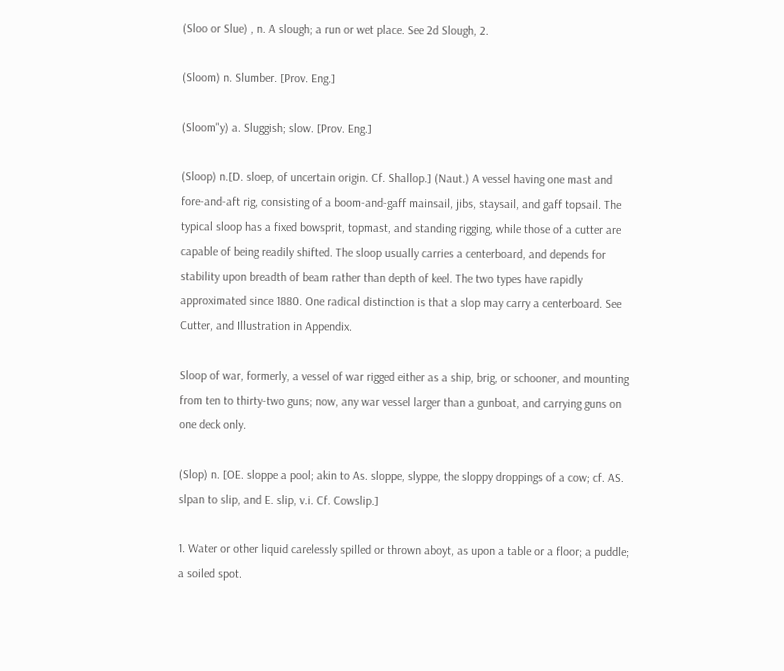(Sloo or Slue) , n. A slough; a run or wet place. See 2d Slough, 2.

(Sloom) n. Slumber. [Prov. Eng.]

(Sloom"y) a. Sluggish; slow. [Prov. Eng.]

(Sloop) n.[D. sloep, of uncertain origin. Cf. Shallop.] (Naut.) A vessel having one mast and fore-and-aft rig, consisting of a boom-and-gaff mainsail, jibs, staysail, and gaff topsail. The typical sloop has a fixed bowsprit, topmast, and standing rigging, while those of a cutter are capable of being readily shifted. The sloop usually carries a centerboard, and depends for stability upon breadth of beam rather than depth of keel. The two types have rapidly approximated since 1880. One radical distinction is that a slop may carry a centerboard. See Cutter, and Illustration in Appendix.

Sloop of war, formerly, a vessel of war rigged either as a ship, brig, or schooner, and mounting from ten to thirty-two guns; now, any war vessel larger than a gunboat, and carrying guns on one deck only.

(Slop) n. [OE. sloppe a pool; akin to As. sloppe, slyppe, the sloppy droppings of a cow; cf. AS. slpan to slip, and E. slip, v.i. Cf. Cowslip.]

1. Water or other liquid carelessly spilled or thrown aboyt, as upon a table or a floor; a puddle; a soiled spot.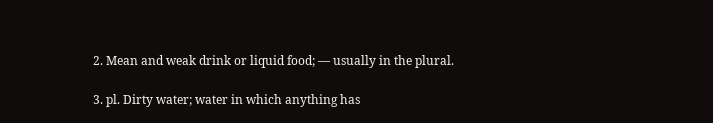2. Mean and weak drink or liquid food; — usually in the plural.

3. pl. Dirty water; water in which anything has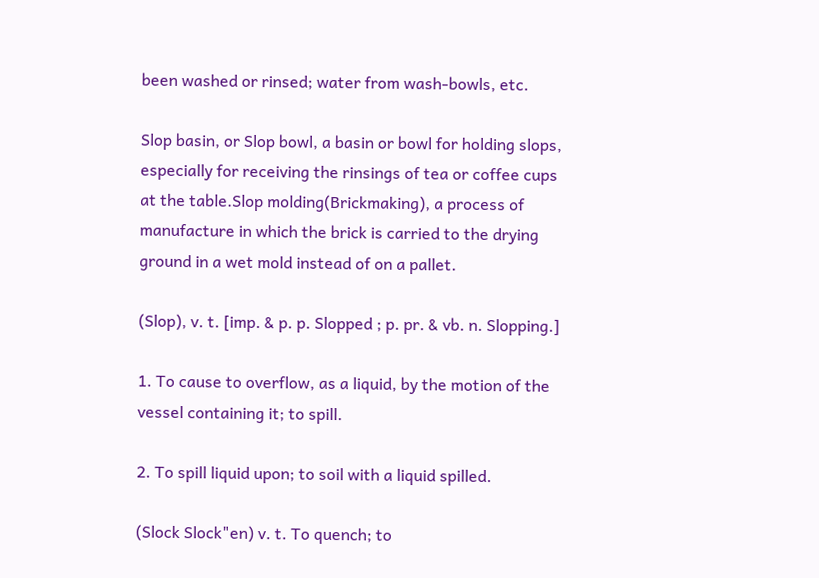been washed or rinsed; water from wash-bowls, etc.

Slop basin, or Slop bowl, a basin or bowl for holding slops, especially for receiving the rinsings of tea or coffee cups at the table.Slop molding(Brickmaking), a process of manufacture in which the brick is carried to the drying ground in a wet mold instead of on a pallet.

(Slop), v. t. [imp. & p. p. Slopped ; p. pr. & vb. n. Slopping.]

1. To cause to overflow, as a liquid, by the motion of the vessel containing it; to spill.

2. To spill liquid upon; to soil with a liquid spilled.

(Slock Slock"en) v. t. To quench; to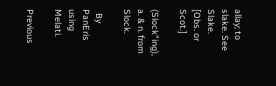allay; to slake. See Slake. [Obs. or Scot.]

(Slock"ing), a. & n. from Slock.

  By PanEris using Melati.

Previous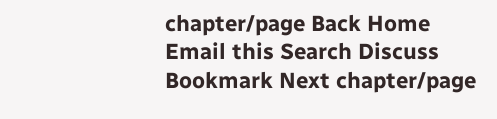chapter/page Back Home Email this Search Discuss Bookmark Next chapter/page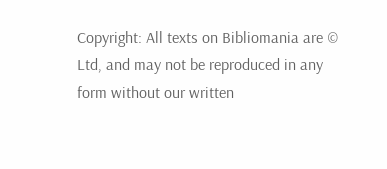Copyright: All texts on Bibliomania are © Ltd, and may not be reproduced in any form without our written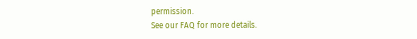permission.
See our FAQ for more details.